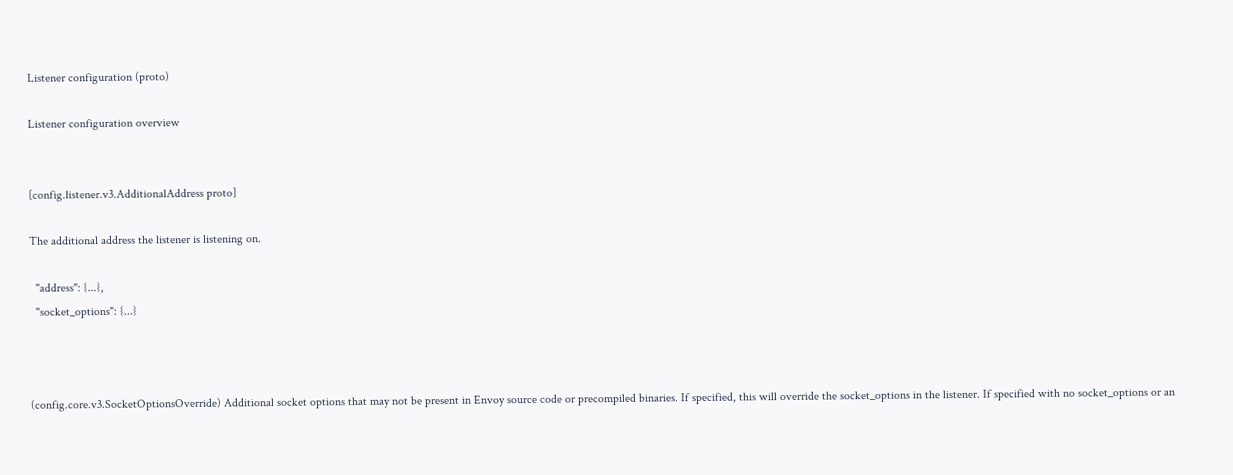Listener configuration (proto)

Listener configuration overview


[config.listener.v3.AdditionalAddress proto]

The additional address the listener is listening on.

  "address": {...},
  "socket_options": {...}



(config.core.v3.SocketOptionsOverride) Additional socket options that may not be present in Envoy source code or precompiled binaries. If specified, this will override the socket_options in the listener. If specified with no socket_options or an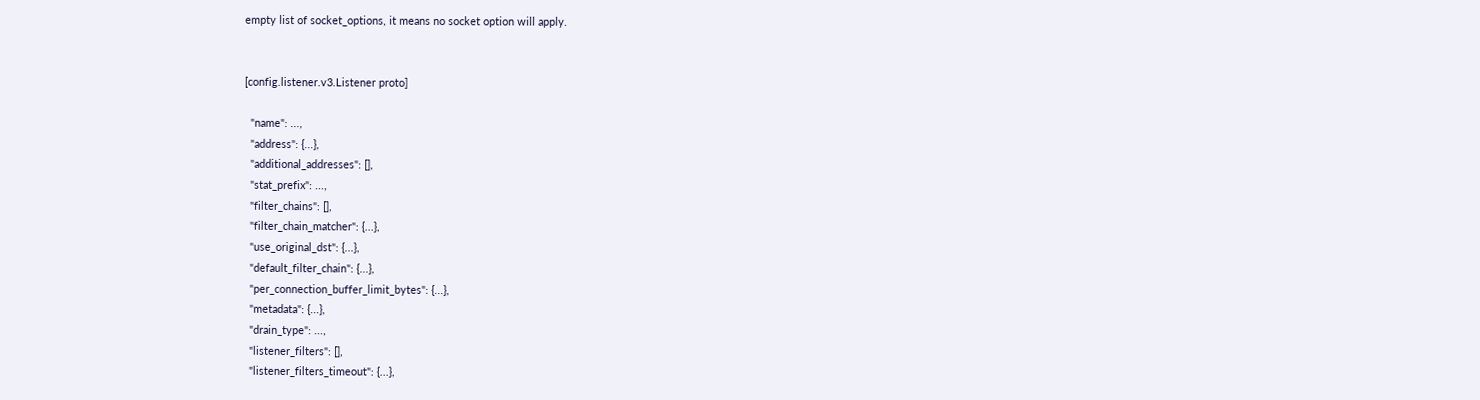empty list of socket_options, it means no socket option will apply.


[config.listener.v3.Listener proto]

  "name": ...,
  "address": {...},
  "additional_addresses": [],
  "stat_prefix": ...,
  "filter_chains": [],
  "filter_chain_matcher": {...},
  "use_original_dst": {...},
  "default_filter_chain": {...},
  "per_connection_buffer_limit_bytes": {...},
  "metadata": {...},
  "drain_type": ...,
  "listener_filters": [],
  "listener_filters_timeout": {...},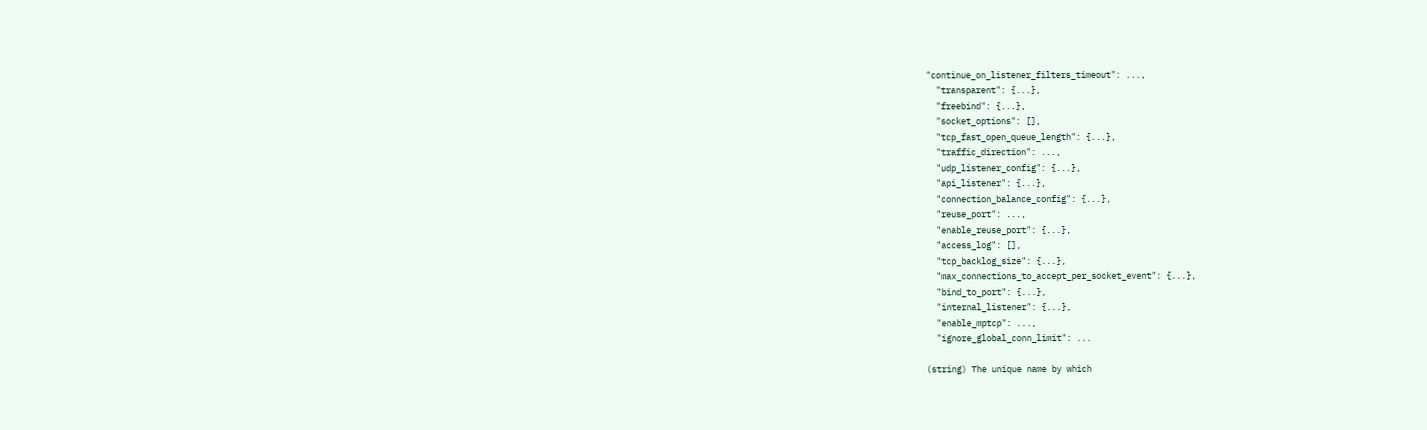"continue_on_listener_filters_timeout": ...,
  "transparent": {...},
  "freebind": {...},
  "socket_options": [],
  "tcp_fast_open_queue_length": {...},
  "traffic_direction": ...,
  "udp_listener_config": {...},
  "api_listener": {...},
  "connection_balance_config": {...},
  "reuse_port": ...,
  "enable_reuse_port": {...},
  "access_log": [],
  "tcp_backlog_size": {...},
  "max_connections_to_accept_per_socket_event": {...},
  "bind_to_port": {...},
  "internal_listener": {...},
  "enable_mptcp": ...,
  "ignore_global_conn_limit": ...

(string) The unique name by which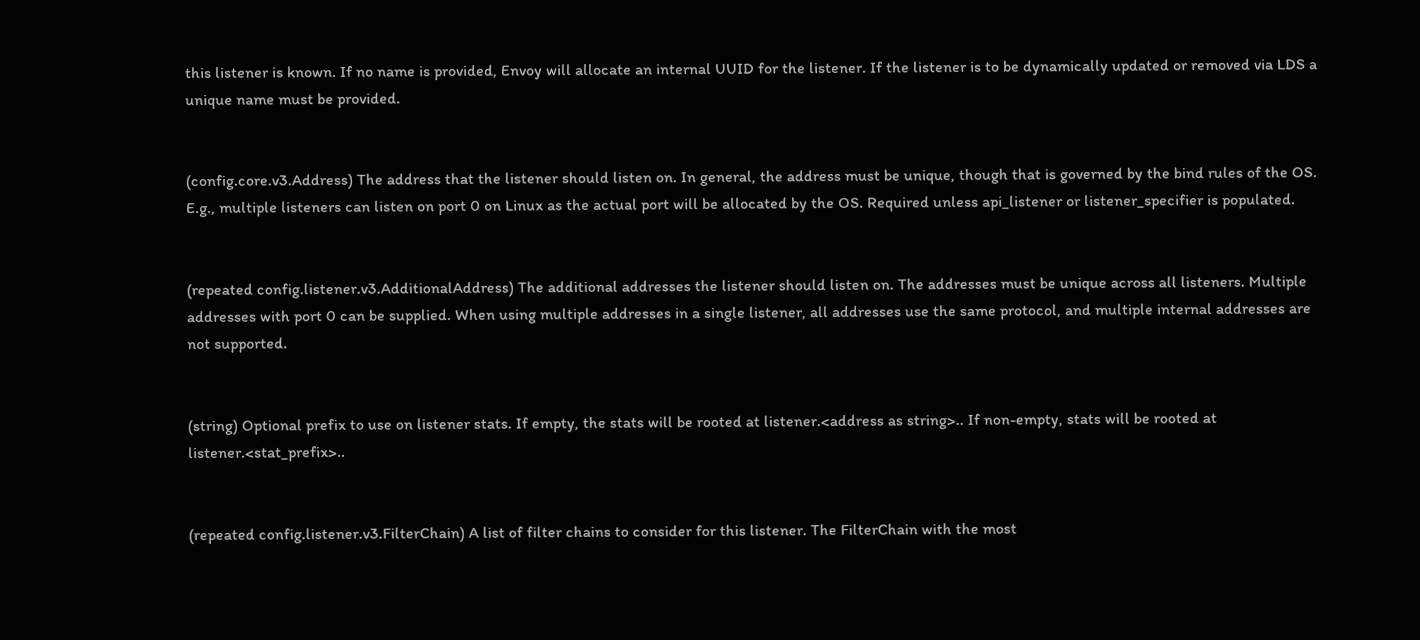this listener is known. If no name is provided, Envoy will allocate an internal UUID for the listener. If the listener is to be dynamically updated or removed via LDS a unique name must be provided.


(config.core.v3.Address) The address that the listener should listen on. In general, the address must be unique, though that is governed by the bind rules of the OS. E.g., multiple listeners can listen on port 0 on Linux as the actual port will be allocated by the OS. Required unless api_listener or listener_specifier is populated.


(repeated config.listener.v3.AdditionalAddress) The additional addresses the listener should listen on. The addresses must be unique across all listeners. Multiple addresses with port 0 can be supplied. When using multiple addresses in a single listener, all addresses use the same protocol, and multiple internal addresses are not supported.


(string) Optional prefix to use on listener stats. If empty, the stats will be rooted at listener.<address as string>.. If non-empty, stats will be rooted at listener.<stat_prefix>..


(repeated config.listener.v3.FilterChain) A list of filter chains to consider for this listener. The FilterChain with the most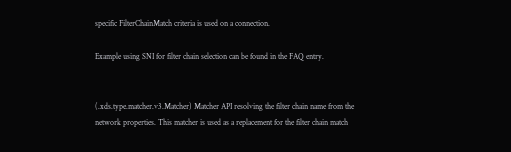specific FilterChainMatch criteria is used on a connection.

Example using SNI for filter chain selection can be found in the FAQ entry.


(.xds.type.matcher.v3.Matcher) Matcher API resolving the filter chain name from the network properties. This matcher is used as a replacement for the filter chain match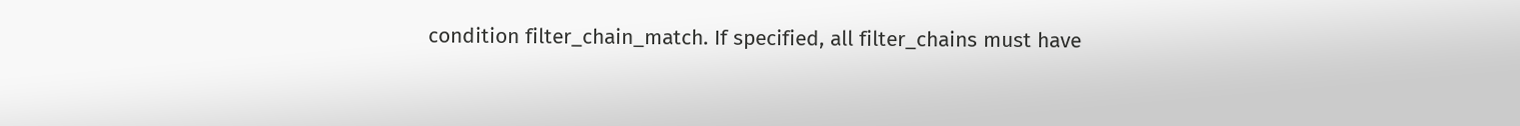condition filter_chain_match. If specified, all filter_chains must have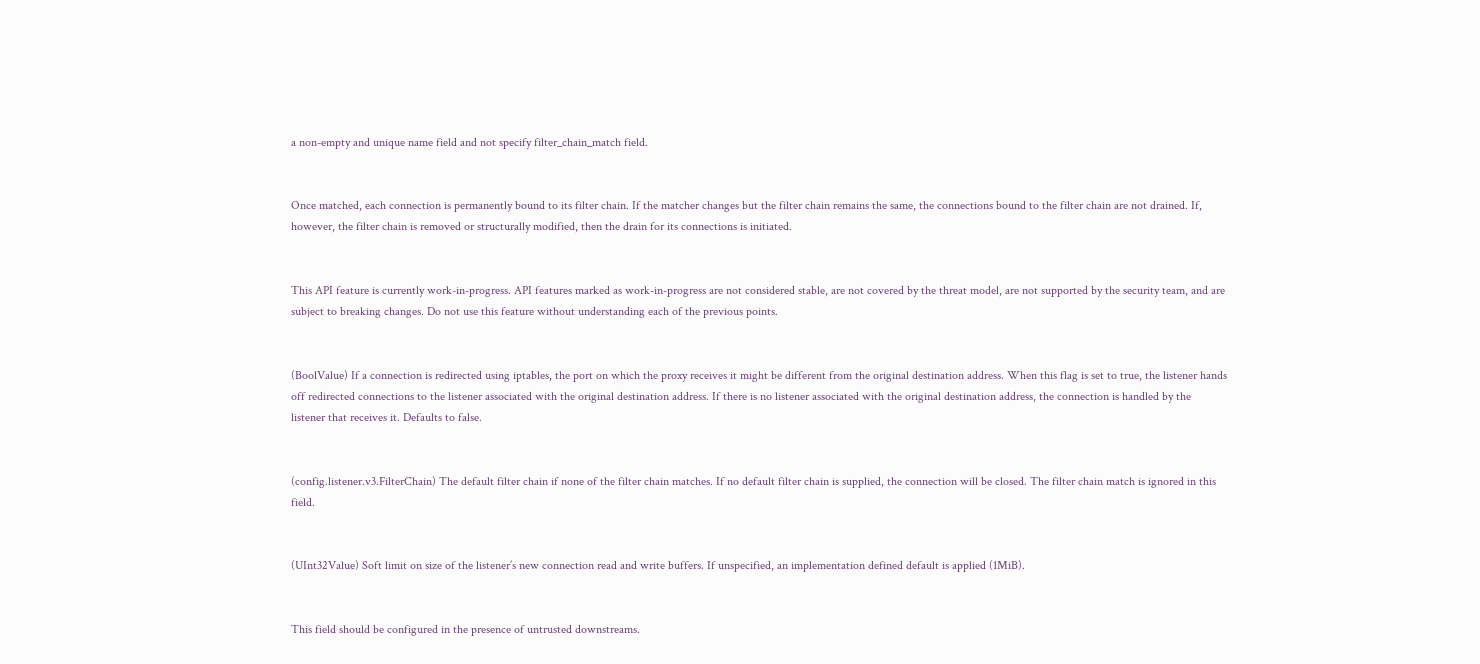a non-empty and unique name field and not specify filter_chain_match field.


Once matched, each connection is permanently bound to its filter chain. If the matcher changes but the filter chain remains the same, the connections bound to the filter chain are not drained. If, however, the filter chain is removed or structurally modified, then the drain for its connections is initiated.


This API feature is currently work-in-progress. API features marked as work-in-progress are not considered stable, are not covered by the threat model, are not supported by the security team, and are subject to breaking changes. Do not use this feature without understanding each of the previous points.


(BoolValue) If a connection is redirected using iptables, the port on which the proxy receives it might be different from the original destination address. When this flag is set to true, the listener hands off redirected connections to the listener associated with the original destination address. If there is no listener associated with the original destination address, the connection is handled by the listener that receives it. Defaults to false.


(config.listener.v3.FilterChain) The default filter chain if none of the filter chain matches. If no default filter chain is supplied, the connection will be closed. The filter chain match is ignored in this field.


(UInt32Value) Soft limit on size of the listener’s new connection read and write buffers. If unspecified, an implementation defined default is applied (1MiB).


This field should be configured in the presence of untrusted downstreams.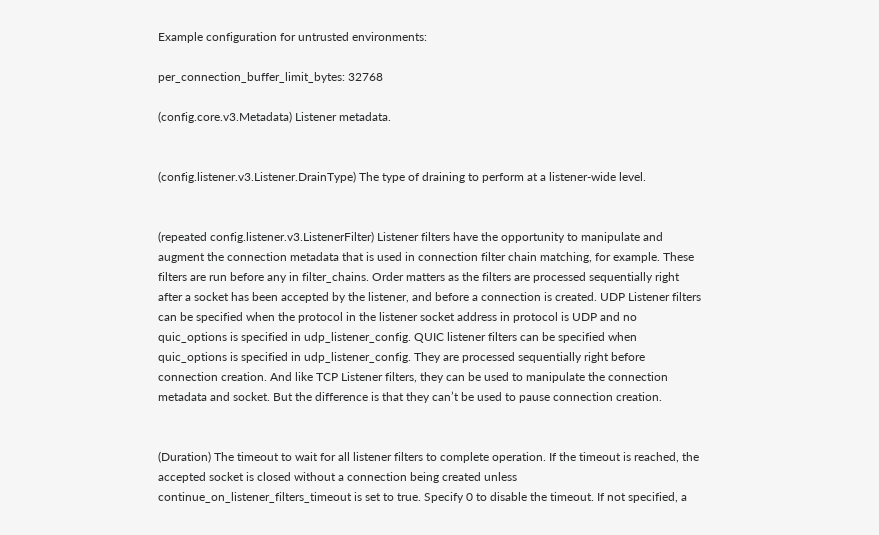Example configuration for untrusted environments:

per_connection_buffer_limit_bytes: 32768

(config.core.v3.Metadata) Listener metadata.


(config.listener.v3.Listener.DrainType) The type of draining to perform at a listener-wide level.


(repeated config.listener.v3.ListenerFilter) Listener filters have the opportunity to manipulate and augment the connection metadata that is used in connection filter chain matching, for example. These filters are run before any in filter_chains. Order matters as the filters are processed sequentially right after a socket has been accepted by the listener, and before a connection is created. UDP Listener filters can be specified when the protocol in the listener socket address in protocol is UDP and no quic_options is specified in udp_listener_config. QUIC listener filters can be specified when quic_options is specified in udp_listener_config. They are processed sequentially right before connection creation. And like TCP Listener filters, they can be used to manipulate the connection metadata and socket. But the difference is that they can’t be used to pause connection creation.


(Duration) The timeout to wait for all listener filters to complete operation. If the timeout is reached, the accepted socket is closed without a connection being created unless continue_on_listener_filters_timeout is set to true. Specify 0 to disable the timeout. If not specified, a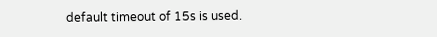default timeout of 15s is used.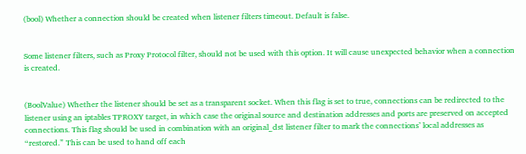(bool) Whether a connection should be created when listener filters timeout. Default is false.


Some listener filters, such as Proxy Protocol filter, should not be used with this option. It will cause unexpected behavior when a connection is created.


(BoolValue) Whether the listener should be set as a transparent socket. When this flag is set to true, connections can be redirected to the listener using an iptables TPROXY target, in which case the original source and destination addresses and ports are preserved on accepted connections. This flag should be used in combination with an original_dst listener filter to mark the connections’ local addresses as “restored.” This can be used to hand off each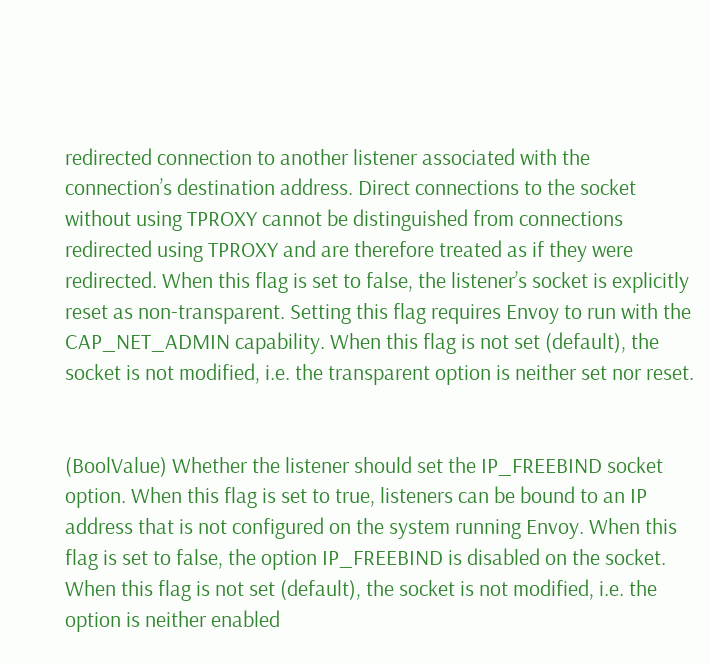redirected connection to another listener associated with the connection’s destination address. Direct connections to the socket without using TPROXY cannot be distinguished from connections redirected using TPROXY and are therefore treated as if they were redirected. When this flag is set to false, the listener’s socket is explicitly reset as non-transparent. Setting this flag requires Envoy to run with the CAP_NET_ADMIN capability. When this flag is not set (default), the socket is not modified, i.e. the transparent option is neither set nor reset.


(BoolValue) Whether the listener should set the IP_FREEBIND socket option. When this flag is set to true, listeners can be bound to an IP address that is not configured on the system running Envoy. When this flag is set to false, the option IP_FREEBIND is disabled on the socket. When this flag is not set (default), the socket is not modified, i.e. the option is neither enabled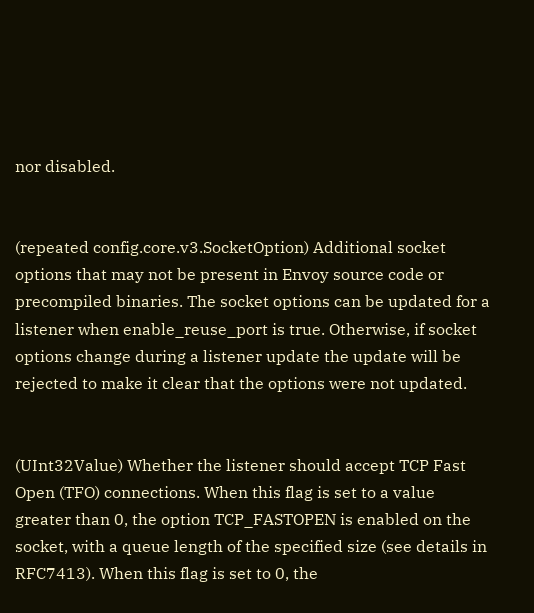nor disabled.


(repeated config.core.v3.SocketOption) Additional socket options that may not be present in Envoy source code or precompiled binaries. The socket options can be updated for a listener when enable_reuse_port is true. Otherwise, if socket options change during a listener update the update will be rejected to make it clear that the options were not updated.


(UInt32Value) Whether the listener should accept TCP Fast Open (TFO) connections. When this flag is set to a value greater than 0, the option TCP_FASTOPEN is enabled on the socket, with a queue length of the specified size (see details in RFC7413). When this flag is set to 0, the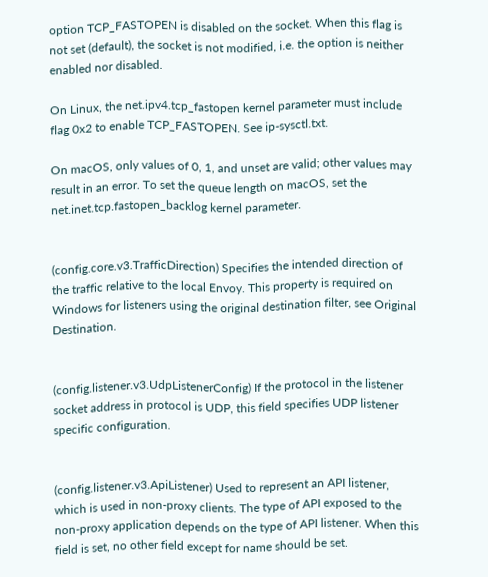option TCP_FASTOPEN is disabled on the socket. When this flag is not set (default), the socket is not modified, i.e. the option is neither enabled nor disabled.

On Linux, the net.ipv4.tcp_fastopen kernel parameter must include flag 0x2 to enable TCP_FASTOPEN. See ip-sysctl.txt.

On macOS, only values of 0, 1, and unset are valid; other values may result in an error. To set the queue length on macOS, set the net.inet.tcp.fastopen_backlog kernel parameter.


(config.core.v3.TrafficDirection) Specifies the intended direction of the traffic relative to the local Envoy. This property is required on Windows for listeners using the original destination filter, see Original Destination.


(config.listener.v3.UdpListenerConfig) If the protocol in the listener socket address in protocol is UDP, this field specifies UDP listener specific configuration.


(config.listener.v3.ApiListener) Used to represent an API listener, which is used in non-proxy clients. The type of API exposed to the non-proxy application depends on the type of API listener. When this field is set, no other field except for name should be set.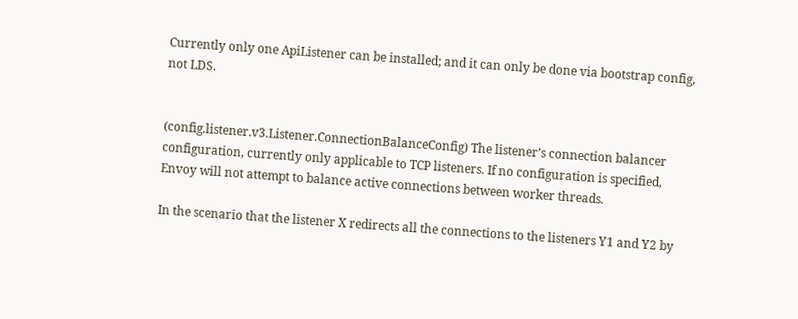Currently only one ApiListener can be installed; and it can only be done via bootstrap config, not LDS.


(config.listener.v3.Listener.ConnectionBalanceConfig) The listener’s connection balancer configuration, currently only applicable to TCP listeners. If no configuration is specified, Envoy will not attempt to balance active connections between worker threads.

In the scenario that the listener X redirects all the connections to the listeners Y1 and Y2 by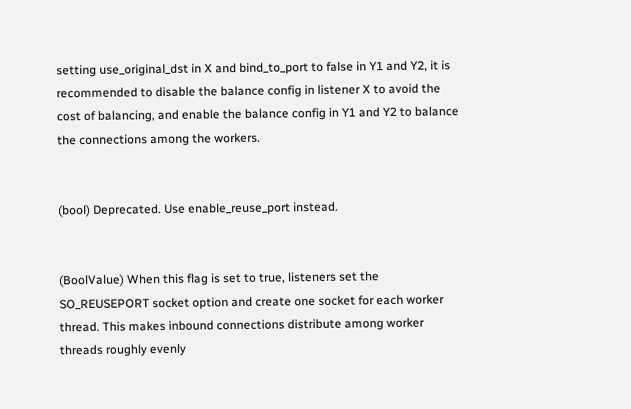setting use_original_dst in X and bind_to_port to false in Y1 and Y2, it is recommended to disable the balance config in listener X to avoid the cost of balancing, and enable the balance config in Y1 and Y2 to balance the connections among the workers.


(bool) Deprecated. Use enable_reuse_port instead.


(BoolValue) When this flag is set to true, listeners set the SO_REUSEPORT socket option and create one socket for each worker thread. This makes inbound connections distribute among worker threads roughly evenly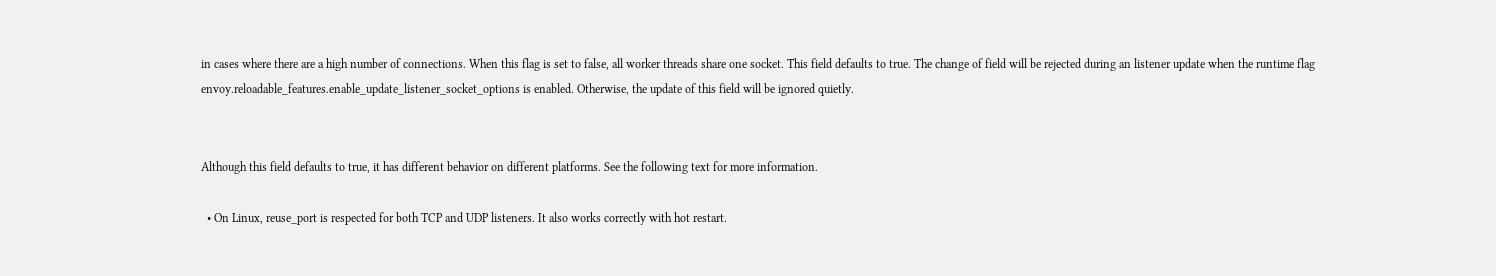in cases where there are a high number of connections. When this flag is set to false, all worker threads share one socket. This field defaults to true. The change of field will be rejected during an listener update when the runtime flag envoy.reloadable_features.enable_update_listener_socket_options is enabled. Otherwise, the update of this field will be ignored quietly.


Although this field defaults to true, it has different behavior on different platforms. See the following text for more information.

  • On Linux, reuse_port is respected for both TCP and UDP listeners. It also works correctly with hot restart.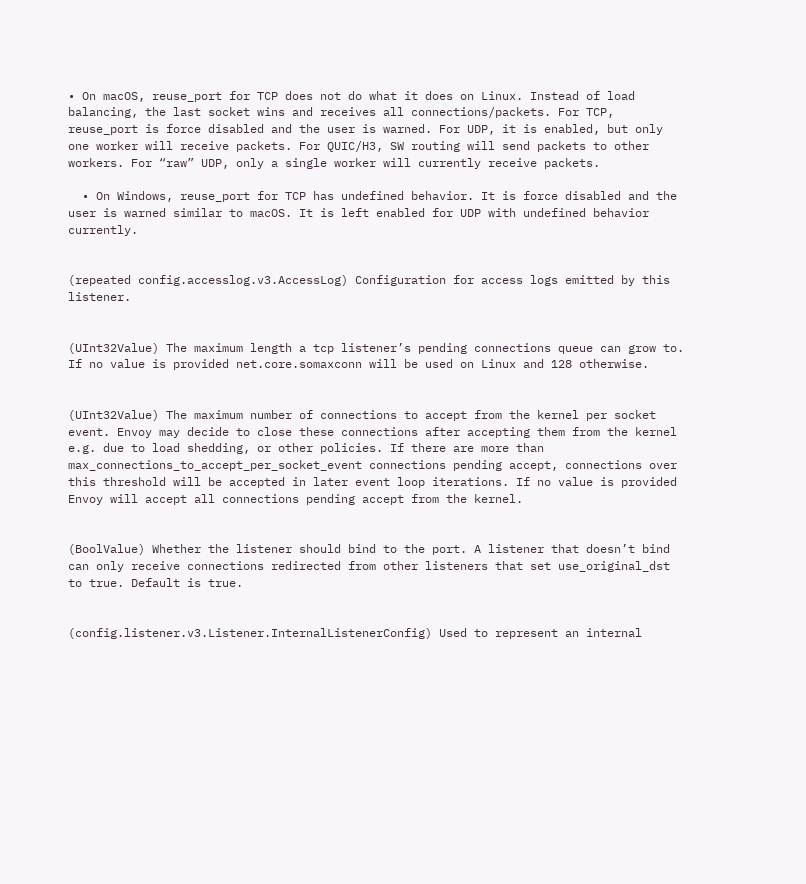• On macOS, reuse_port for TCP does not do what it does on Linux. Instead of load balancing, the last socket wins and receives all connections/packets. For TCP, reuse_port is force disabled and the user is warned. For UDP, it is enabled, but only one worker will receive packets. For QUIC/H3, SW routing will send packets to other workers. For “raw” UDP, only a single worker will currently receive packets.

  • On Windows, reuse_port for TCP has undefined behavior. It is force disabled and the user is warned similar to macOS. It is left enabled for UDP with undefined behavior currently.


(repeated config.accesslog.v3.AccessLog) Configuration for access logs emitted by this listener.


(UInt32Value) The maximum length a tcp listener’s pending connections queue can grow to. If no value is provided net.core.somaxconn will be used on Linux and 128 otherwise.


(UInt32Value) The maximum number of connections to accept from the kernel per socket event. Envoy may decide to close these connections after accepting them from the kernel e.g. due to load shedding, or other policies. If there are more than max_connections_to_accept_per_socket_event connections pending accept, connections over this threshold will be accepted in later event loop iterations. If no value is provided Envoy will accept all connections pending accept from the kernel.


(BoolValue) Whether the listener should bind to the port. A listener that doesn’t bind can only receive connections redirected from other listeners that set use_original_dst to true. Default is true.


(config.listener.v3.Listener.InternalListenerConfig) Used to represent an internal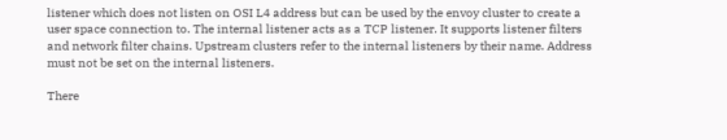listener which does not listen on OSI L4 address but can be used by the envoy cluster to create a user space connection to. The internal listener acts as a TCP listener. It supports listener filters and network filter chains. Upstream clusters refer to the internal listeners by their name. Address must not be set on the internal listeners.

There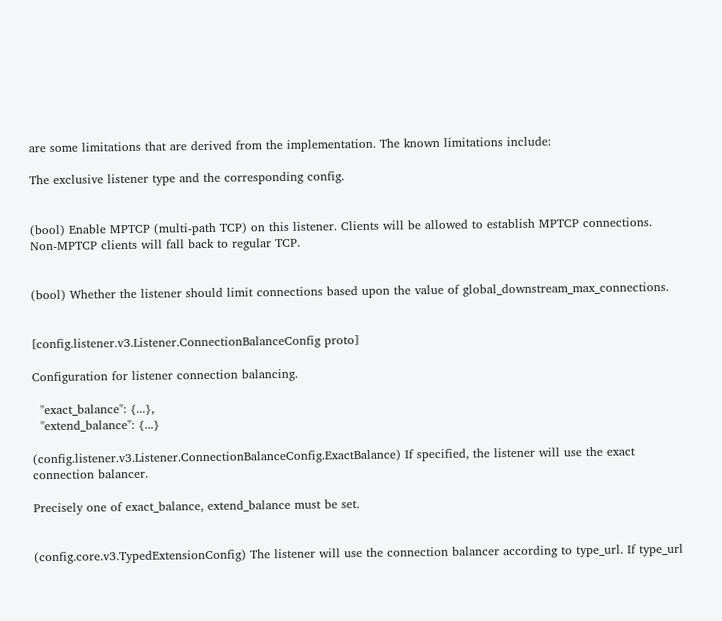are some limitations that are derived from the implementation. The known limitations include:

The exclusive listener type and the corresponding config.


(bool) Enable MPTCP (multi-path TCP) on this listener. Clients will be allowed to establish MPTCP connections. Non-MPTCP clients will fall back to regular TCP.


(bool) Whether the listener should limit connections based upon the value of global_downstream_max_connections.


[config.listener.v3.Listener.ConnectionBalanceConfig proto]

Configuration for listener connection balancing.

  "exact_balance": {...},
  "extend_balance": {...}

(config.listener.v3.Listener.ConnectionBalanceConfig.ExactBalance) If specified, the listener will use the exact connection balancer.

Precisely one of exact_balance, extend_balance must be set.


(config.core.v3.TypedExtensionConfig) The listener will use the connection balancer according to type_url. If type_url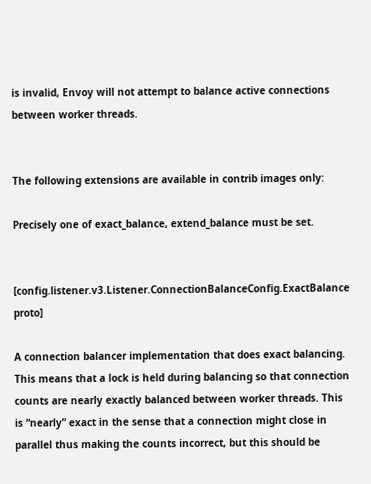is invalid, Envoy will not attempt to balance active connections between worker threads.


The following extensions are available in contrib images only:

Precisely one of exact_balance, extend_balance must be set.


[config.listener.v3.Listener.ConnectionBalanceConfig.ExactBalance proto]

A connection balancer implementation that does exact balancing. This means that a lock is held during balancing so that connection counts are nearly exactly balanced between worker threads. This is “nearly” exact in the sense that a connection might close in parallel thus making the counts incorrect, but this should be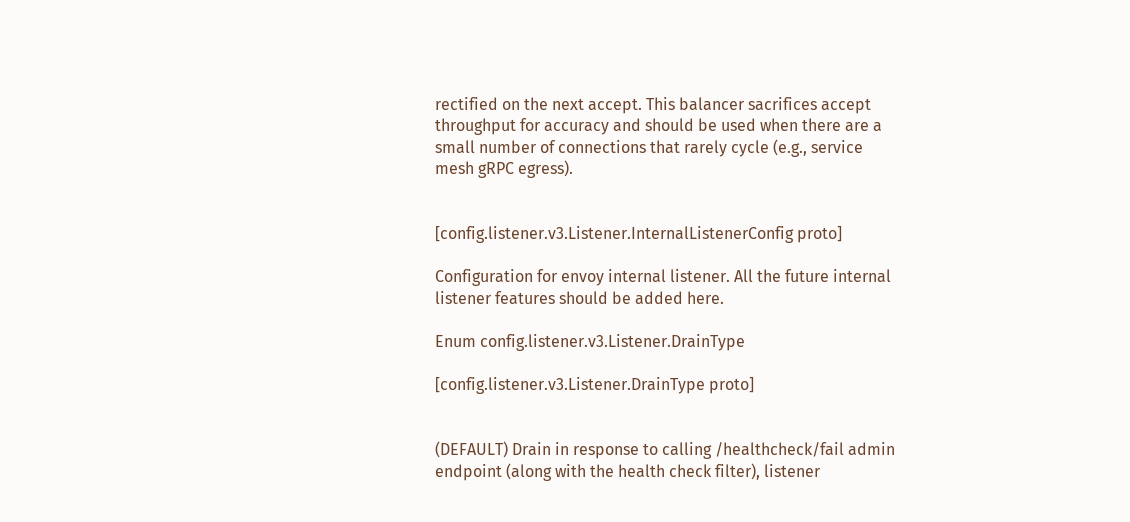rectified on the next accept. This balancer sacrifices accept throughput for accuracy and should be used when there are a small number of connections that rarely cycle (e.g., service mesh gRPC egress).


[config.listener.v3.Listener.InternalListenerConfig proto]

Configuration for envoy internal listener. All the future internal listener features should be added here.

Enum config.listener.v3.Listener.DrainType

[config.listener.v3.Listener.DrainType proto]


(DEFAULT) Drain in response to calling /healthcheck/fail admin endpoint (along with the health check filter), listener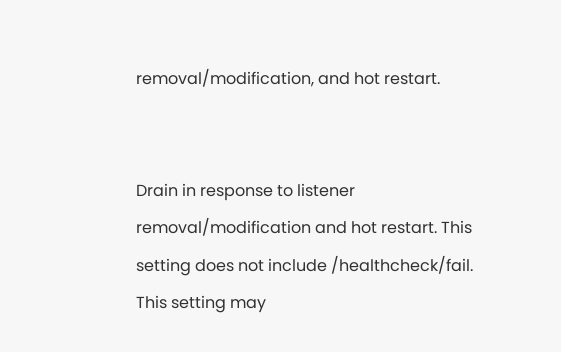removal/modification, and hot restart.


Drain in response to listener removal/modification and hot restart. This setting does not include /healthcheck/fail. This setting may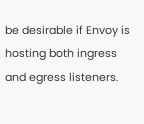be desirable if Envoy is hosting both ingress and egress listeners.